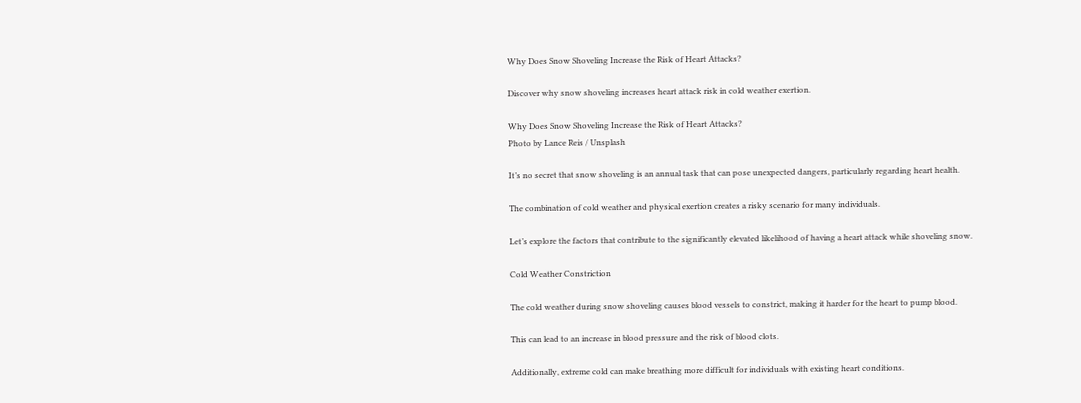Why Does Snow Shoveling Increase the Risk of Heart Attacks?

Discover why snow shoveling increases heart attack risk in cold weather exertion.

Why Does Snow Shoveling Increase the Risk of Heart Attacks?
Photo by Lance Reis / Unsplash

It’s no secret that snow shoveling is an annual task that can pose unexpected dangers, particularly regarding heart health.

The combination of cold weather and physical exertion creates a risky scenario for many individuals.

Let’s explore the factors that contribute to the significantly elevated likelihood of having a heart attack while shoveling snow.

Cold Weather Constriction

The cold weather during snow shoveling causes blood vessels to constrict, making it harder for the heart to pump blood.

This can lead to an increase in blood pressure and the risk of blood clots.

Additionally, extreme cold can make breathing more difficult for individuals with existing heart conditions.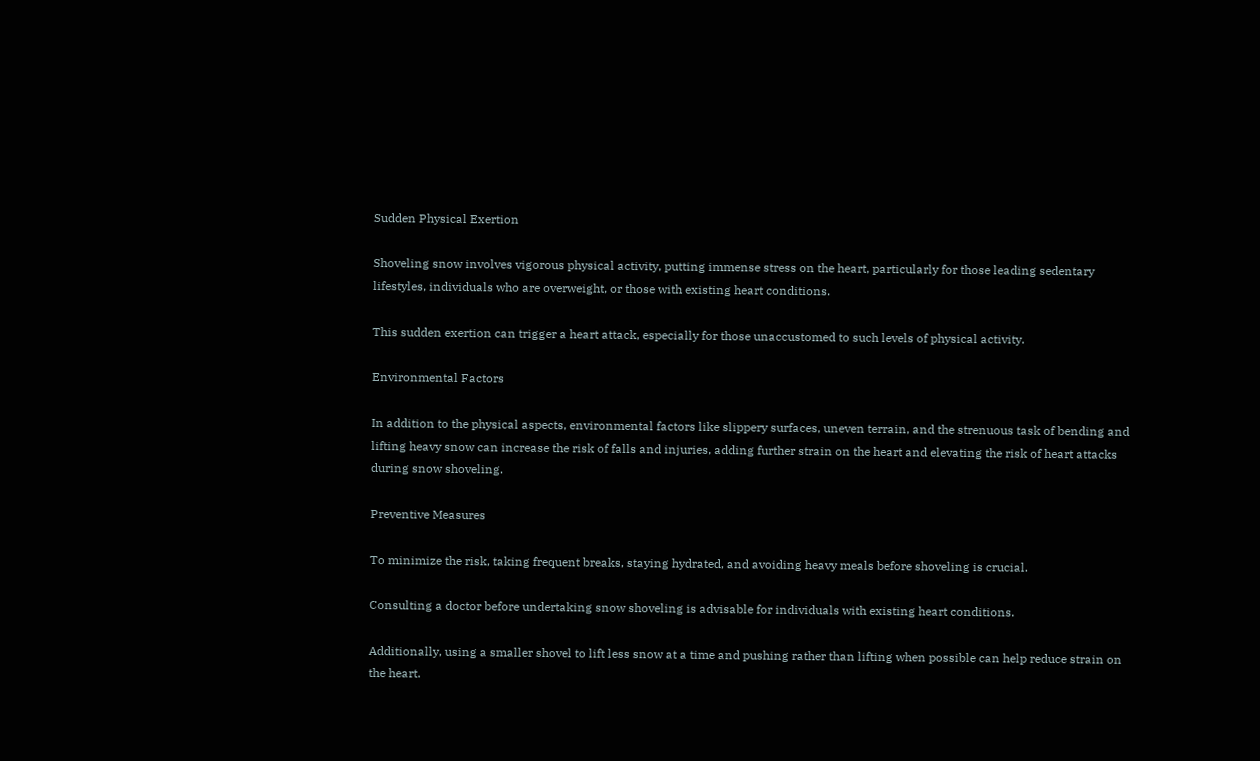Sudden Physical Exertion

Shoveling snow involves vigorous physical activity, putting immense stress on the heart, particularly for those leading sedentary lifestyles, individuals who are overweight, or those with existing heart conditions.

This sudden exertion can trigger a heart attack, especially for those unaccustomed to such levels of physical activity.

Environmental Factors

In addition to the physical aspects, environmental factors like slippery surfaces, uneven terrain, and the strenuous task of bending and lifting heavy snow can increase the risk of falls and injuries, adding further strain on the heart and elevating the risk of heart attacks during snow shoveling.

Preventive Measures

To minimize the risk, taking frequent breaks, staying hydrated, and avoiding heavy meals before shoveling is crucial.

Consulting a doctor before undertaking snow shoveling is advisable for individuals with existing heart conditions.

Additionally, using a smaller shovel to lift less snow at a time and pushing rather than lifting when possible can help reduce strain on the heart.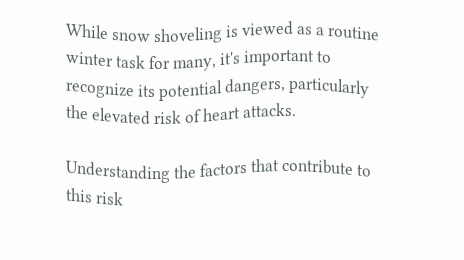While snow shoveling is viewed as a routine winter task for many, it's important to recognize its potential dangers, particularly the elevated risk of heart attacks.

Understanding the factors that contribute to this risk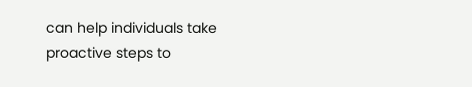can help individuals take proactive steps to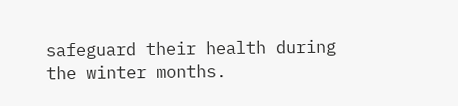safeguard their health during the winter months.